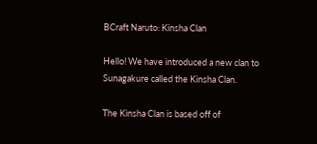BCraft Naruto: Kinsha Clan

Hello! We have introduced a new clan to Sunagakure called the Kinsha Clan.

The Kinsha Clan is based off of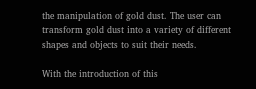the manipulation of gold dust. The user can transform gold dust into a variety of different shapes and objects to suit their needs.

With the introduction of this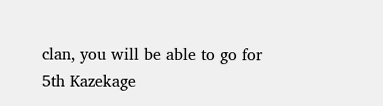clan, you will be able to go for 5th Kazekage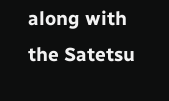along with the Satetsu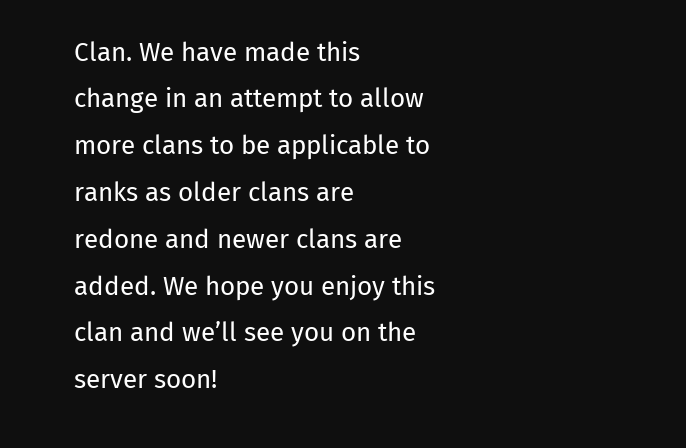Clan. We have made this change in an attempt to allow more clans to be applicable to ranks as older clans are redone and newer clans are added. We hope you enjoy this clan and we’ll see you on the server soon!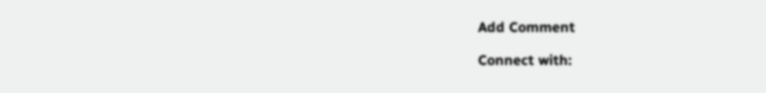Add Comment

Connect with: